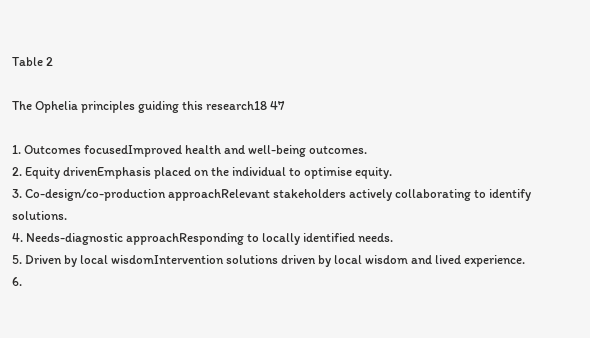Table 2

The Ophelia principles guiding this research18 47

1. Outcomes focusedImproved health and well-being outcomes.
2. Equity drivenEmphasis placed on the individual to optimise equity.
3. Co-design/co-production approachRelevant stakeholders actively collaborating to identify solutions.
4. Needs-diagnostic approachResponding to locally identified needs.
5. Driven by local wisdomIntervention solutions driven by local wisdom and lived experience.
6.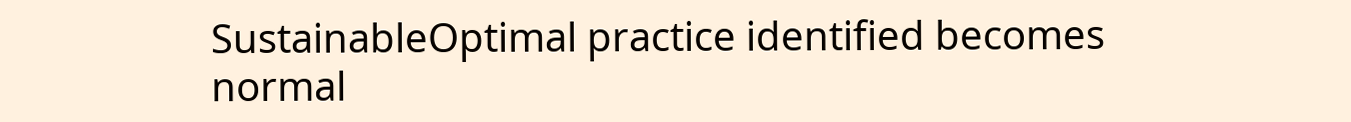SustainableOptimal practice identified becomes normal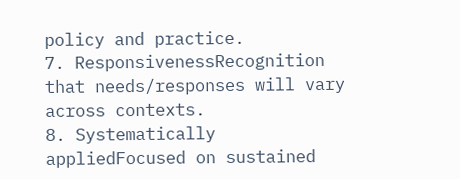policy and practice.
7. ResponsivenessRecognition that needs/responses will vary across contexts.
8. Systematically appliedFocused on sustained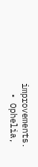improvements.
  • Ophelia,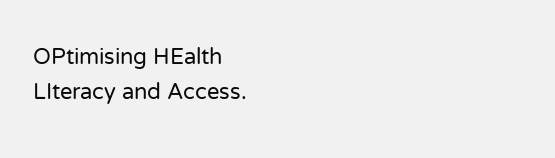OPtimising HEalth LIteracy and Access.